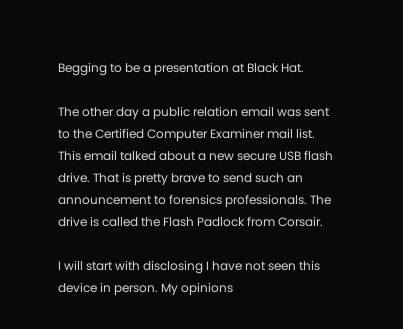Begging to be a presentation at Black Hat.

The other day a public relation email was sent to the Certified Computer Examiner mail list. This email talked about a new secure USB flash drive. That is pretty brave to send such an announcement to forensics professionals. The drive is called the Flash Padlock from Corsair.

I will start with disclosing I have not seen this device in person. My opinions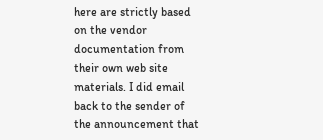here are strictly based on the vendor documentation from their own web site materials. I did email back to the sender of the announcement that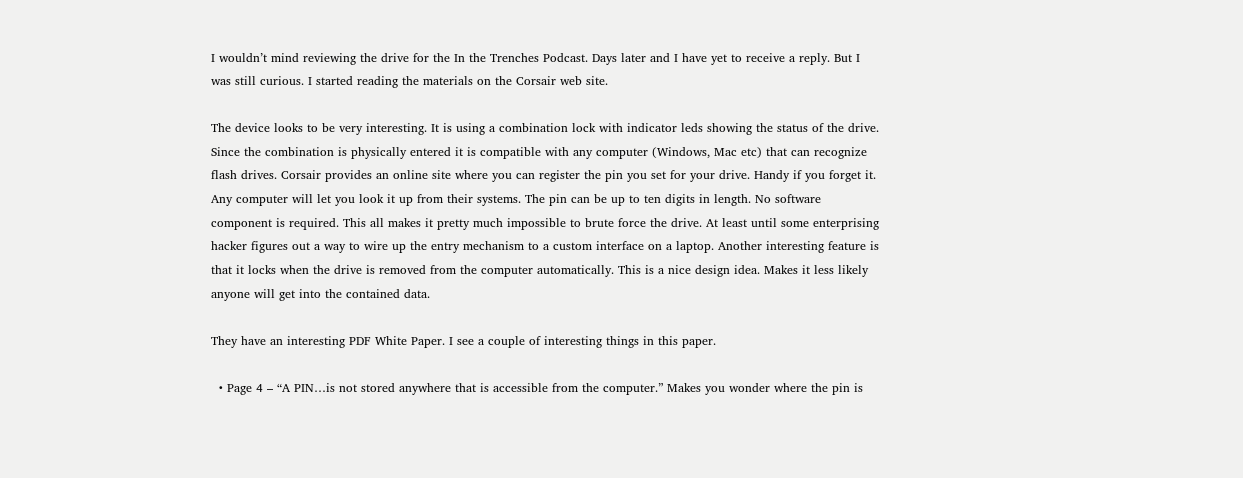I wouldn’t mind reviewing the drive for the In the Trenches Podcast. Days later and I have yet to receive a reply. But I was still curious. I started reading the materials on the Corsair web site.

The device looks to be very interesting. It is using a combination lock with indicator leds showing the status of the drive. Since the combination is physically entered it is compatible with any computer (Windows, Mac etc) that can recognize flash drives. Corsair provides an online site where you can register the pin you set for your drive. Handy if you forget it. Any computer will let you look it up from their systems. The pin can be up to ten digits in length. No software component is required. This all makes it pretty much impossible to brute force the drive. At least until some enterprising hacker figures out a way to wire up the entry mechanism to a custom interface on a laptop. Another interesting feature is that it locks when the drive is removed from the computer automatically. This is a nice design idea. Makes it less likely anyone will get into the contained data.

They have an interesting PDF White Paper. I see a couple of interesting things in this paper.

  • Page 4 – “A PIN…is not stored anywhere that is accessible from the computer.” Makes you wonder where the pin is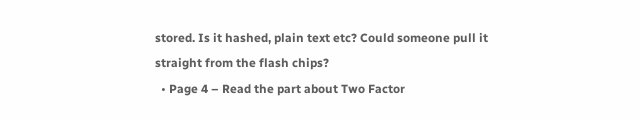stored. Is it hashed, plain text etc? Could someone pull it straight from the flash chips?
  • Page 4 – Read the part about Two Factor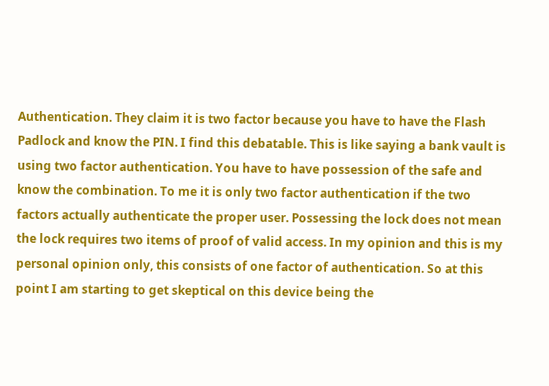Authentication. They claim it is two factor because you have to have the Flash Padlock and know the PIN. I find this debatable. This is like saying a bank vault is using two factor authentication. You have to have possession of the safe and know the combination. To me it is only two factor authentication if the two factors actually authenticate the proper user. Possessing the lock does not mean the lock requires two items of proof of valid access. In my opinion and this is my personal opinion only, this consists of one factor of authentication. So at this point I am starting to get skeptical on this device being the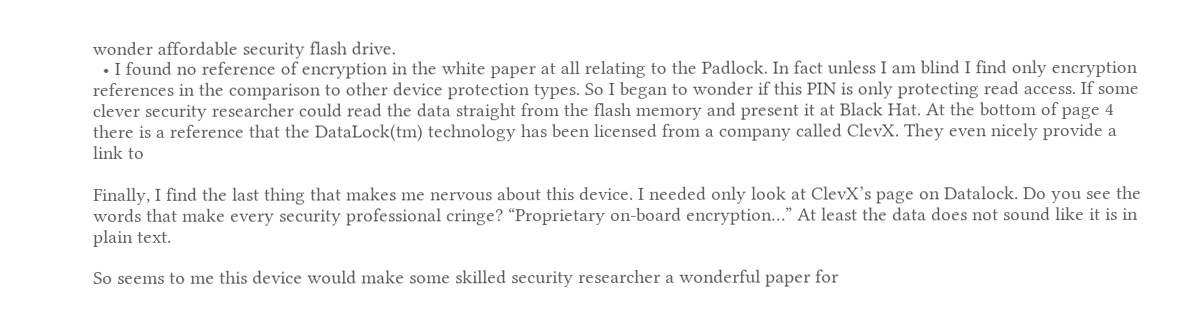wonder affordable security flash drive.
  • I found no reference of encryption in the white paper at all relating to the Padlock. In fact unless I am blind I find only encryption references in the comparison to other device protection types. So I began to wonder if this PIN is only protecting read access. If some clever security researcher could read the data straight from the flash memory and present it at Black Hat. At the bottom of page 4 there is a reference that the DataLock(tm) technology has been licensed from a company called ClevX. They even nicely provide a link to

Finally, I find the last thing that makes me nervous about this device. I needed only look at ClevX’s page on Datalock. Do you see the words that make every security professional cringe? “Proprietary on-board encryption…” At least the data does not sound like it is in plain text.

So seems to me this device would make some skilled security researcher a wonderful paper for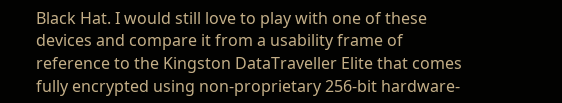Black Hat. I would still love to play with one of these devices and compare it from a usability frame of reference to the Kingston DataTraveller Elite that comes fully encrypted using non-proprietary 256-bit hardware-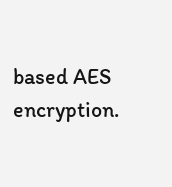based AES encryption.